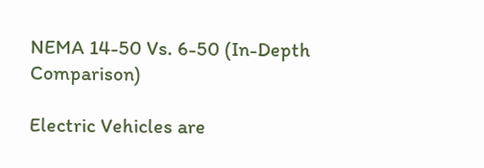NEMA 14-50 Vs. 6-50 (In-Depth Comparison)

Electric Vehicles are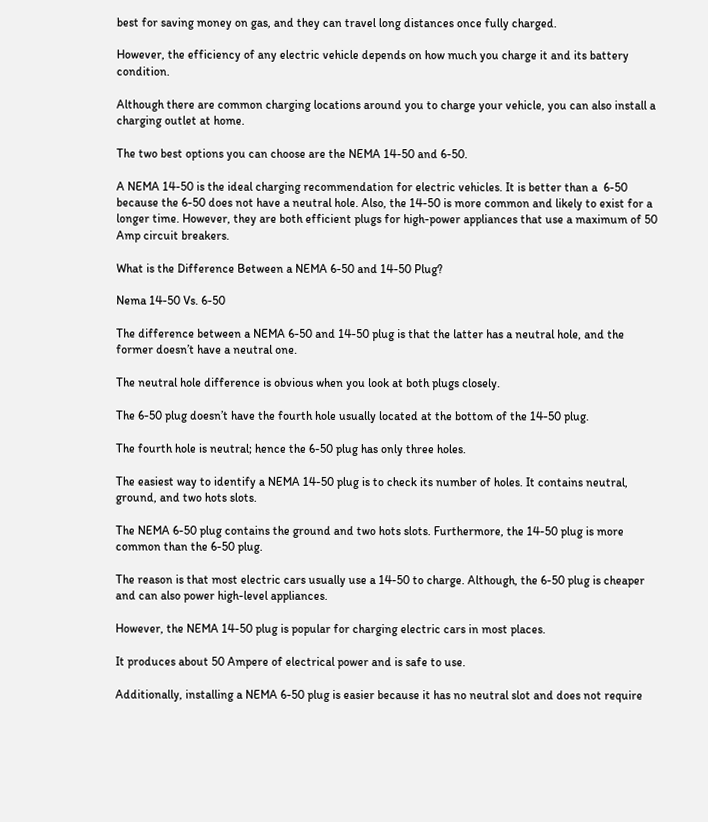best for saving money on gas, and they can travel long distances once fully charged.

However, the efficiency of any electric vehicle depends on how much you charge it and its battery condition.

Although there are common charging locations around you to charge your vehicle, you can also install a charging outlet at home.

The two best options you can choose are the NEMA 14-50 and 6-50.

A NEMA 14-50 is the ideal charging recommendation for electric vehicles. It is better than a  6-50 because the 6-50 does not have a neutral hole. Also, the 14-50 is more common and likely to exist for a longer time. However, they are both efficient plugs for high-power appliances that use a maximum of 50 Amp circuit breakers.

What is the Difference Between a NEMA 6-50 and 14-50 Plug?

Nema 14-50 Vs. 6-50

The difference between a NEMA 6-50 and 14-50 plug is that the latter has a neutral hole, and the former doesn’t have a neutral one.

The neutral hole difference is obvious when you look at both plugs closely.

The 6-50 plug doesn’t have the fourth hole usually located at the bottom of the 14-50 plug.

The fourth hole is neutral; hence the 6-50 plug has only three holes.

The easiest way to identify a NEMA 14-50 plug is to check its number of holes. It contains neutral, ground, and two hots slots.

The NEMA 6-50 plug contains the ground and two hots slots. Furthermore, the 14-50 plug is more common than the 6-50 plug.

The reason is that most electric cars usually use a 14-50 to charge. Although, the 6-50 plug is cheaper and can also power high-level appliances.

However, the NEMA 14-50 plug is popular for charging electric cars in most places.

It produces about 50 Ampere of electrical power and is safe to use.

Additionally, installing a NEMA 6-50 plug is easier because it has no neutral slot and does not require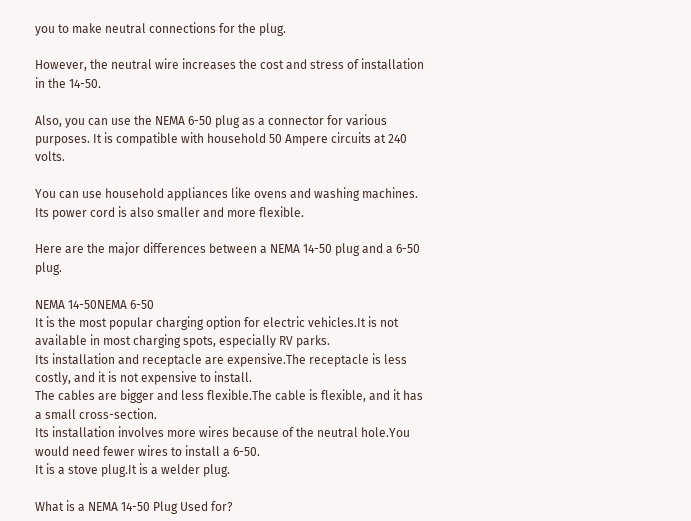you to make neutral connections for the plug.

However, the neutral wire increases the cost and stress of installation in the 14-50.

Also, you can use the NEMA 6-50 plug as a connector for various purposes. It is compatible with household 50 Ampere circuits at 240 volts.

You can use household appliances like ovens and washing machines. Its power cord is also smaller and more flexible.

Here are the major differences between a NEMA 14-50 plug and a 6-50 plug.

NEMA 14-50NEMA 6-50
It is the most popular charging option for electric vehicles.It is not available in most charging spots, especially RV parks.
Its installation and receptacle are expensive.The receptacle is less costly, and it is not expensive to install.
The cables are bigger and less flexible.The cable is flexible, and it has a small cross-section.
Its installation involves more wires because of the neutral hole.You would need fewer wires to install a 6-50.
It is a stove plug.It is a welder plug.

What is a NEMA 14-50 Plug Used for?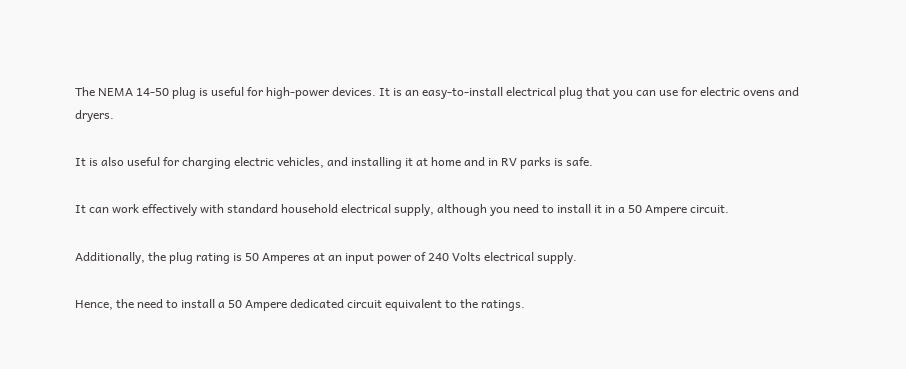The NEMA 14-50 plug is useful for high-power devices. It is an easy-to-install electrical plug that you can use for electric ovens and dryers.

It is also useful for charging electric vehicles, and installing it at home and in RV parks is safe.

It can work effectively with standard household electrical supply, although you need to install it in a 50 Ampere circuit.

Additionally, the plug rating is 50 Amperes at an input power of 240 Volts electrical supply.

Hence, the need to install a 50 Ampere dedicated circuit equivalent to the ratings.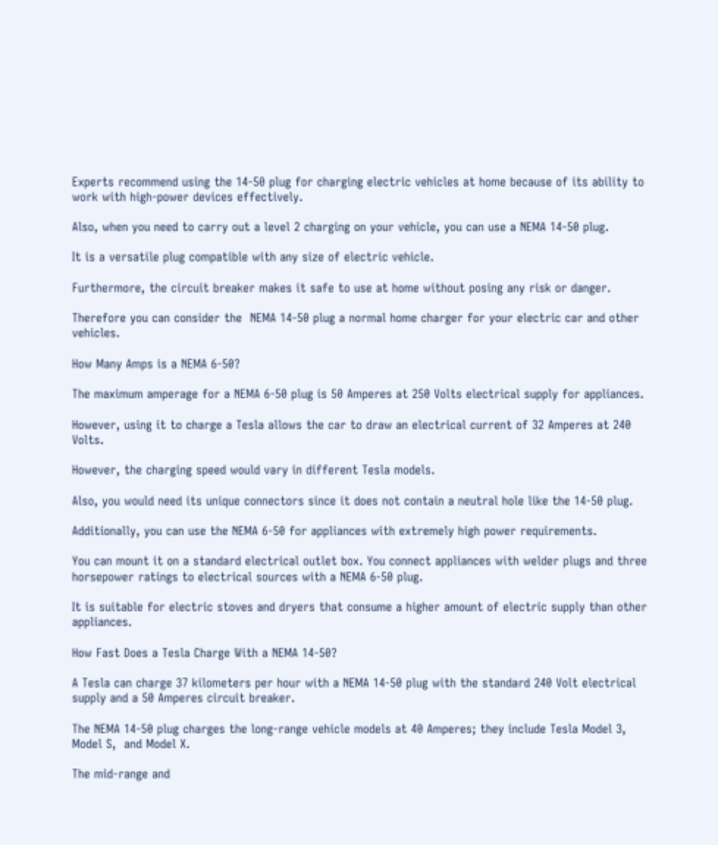Experts recommend using the 14-50 plug for charging electric vehicles at home because of its ability to work with high-power devices effectively.

Also, when you need to carry out a level 2 charging on your vehicle, you can use a NEMA 14-50 plug.

It is a versatile plug compatible with any size of electric vehicle.

Furthermore, the circuit breaker makes it safe to use at home without posing any risk or danger.

Therefore you can consider the  NEMA 14-50 plug a normal home charger for your electric car and other vehicles.

How Many Amps is a NEMA 6-50?

The maximum amperage for a NEMA 6-50 plug is 50 Amperes at 250 Volts electrical supply for appliances.

However, using it to charge a Tesla allows the car to draw an electrical current of 32 Amperes at 240 Volts.

However, the charging speed would vary in different Tesla models.

Also, you would need its unique connectors since it does not contain a neutral hole like the 14-50 plug.

Additionally, you can use the NEMA 6-50 for appliances with extremely high power requirements.

You can mount it on a standard electrical outlet box. You connect appliances with welder plugs and three horsepower ratings to electrical sources with a NEMA 6-50 plug.

It is suitable for electric stoves and dryers that consume a higher amount of electric supply than other appliances.

How Fast Does a Tesla Charge With a NEMA 14-50?

A Tesla can charge 37 kilometers per hour with a NEMA 14-50 plug with the standard 240 Volt electrical supply and a 50 Amperes circuit breaker.

The NEMA 14-50 plug charges the long-range vehicle models at 40 Amperes; they include Tesla Model 3,  Model S,  and Model X.

The mid-range and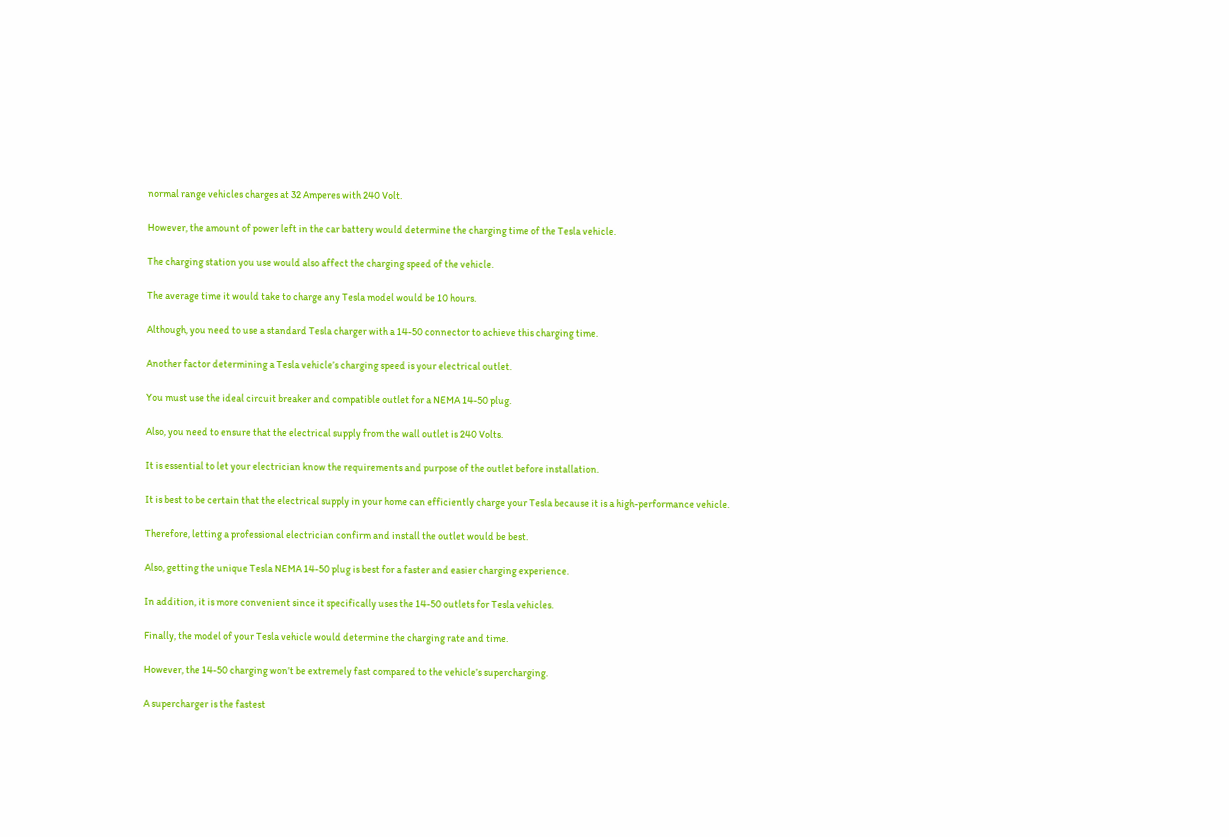normal range vehicles charges at 32 Amperes with 240 Volt.

However, the amount of power left in the car battery would determine the charging time of the Tesla vehicle.

The charging station you use would also affect the charging speed of the vehicle.

The average time it would take to charge any Tesla model would be 10 hours.

Although, you need to use a standard Tesla charger with a 14-50 connector to achieve this charging time.

Another factor determining a Tesla vehicle’s charging speed is your electrical outlet.

You must use the ideal circuit breaker and compatible outlet for a NEMA 14-50 plug.

Also, you need to ensure that the electrical supply from the wall outlet is 240 Volts.

It is essential to let your electrician know the requirements and purpose of the outlet before installation.

It is best to be certain that the electrical supply in your home can efficiently charge your Tesla because it is a high-performance vehicle.

Therefore, letting a professional electrician confirm and install the outlet would be best.

Also, getting the unique Tesla NEMA 14-50 plug is best for a faster and easier charging experience.

In addition, it is more convenient since it specifically uses the 14-50 outlets for Tesla vehicles.

Finally, the model of your Tesla vehicle would determine the charging rate and time.

However, the 14-50 charging won’t be extremely fast compared to the vehicle’s supercharging.

A supercharger is the fastest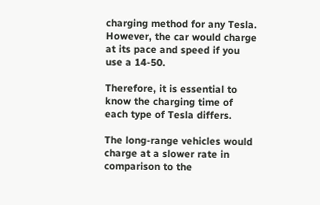charging method for any Tesla. However, the car would charge at its pace and speed if you use a 14-50.

Therefore, it is essential to know the charging time of each type of Tesla differs.

The long-range vehicles would charge at a slower rate in comparison to the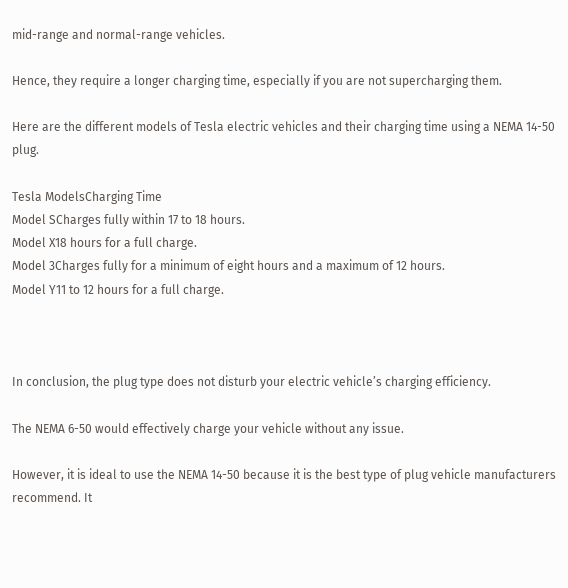mid-range and normal-range vehicles.

Hence, they require a longer charging time, especially if you are not supercharging them.

Here are the different models of Tesla electric vehicles and their charging time using a NEMA 14-50 plug.

Tesla ModelsCharging Time
Model SCharges fully within 17 to 18 hours.
Model X18 hours for a full charge.
Model 3Charges fully for a minimum of eight hours and a maximum of 12 hours.
Model Y11 to 12 hours for a full charge.



In conclusion, the plug type does not disturb your electric vehicle’s charging efficiency.

The NEMA 6-50 would effectively charge your vehicle without any issue.

However, it is ideal to use the NEMA 14-50 because it is the best type of plug vehicle manufacturers recommend. It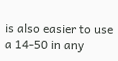is also easier to use a 14-50 in any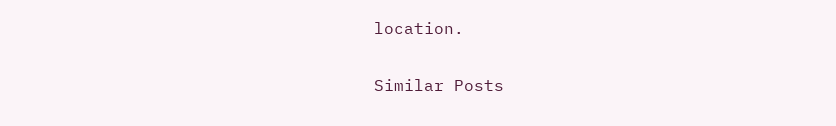location.

Similar Posts